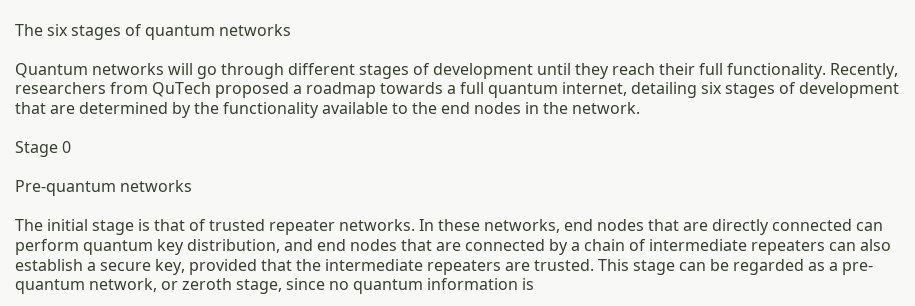The six stages of quantum networks

Quantum networks will go through different stages of development until they reach their full functionality. Recently, researchers from QuTech proposed a roadmap towards a full quantum internet, detailing six stages of development that are determined by the functionality available to the end nodes in the network.

Stage 0

Pre-quantum networks

The initial stage is that of trusted repeater networks. In these networks, end nodes that are directly connected can perform quantum key distribution, and end nodes that are connected by a chain of intermediate repeaters can also establish a secure key, provided that the intermediate repeaters are trusted. This stage can be regarded as a pre-quantum network, or zeroth stage, since no quantum information is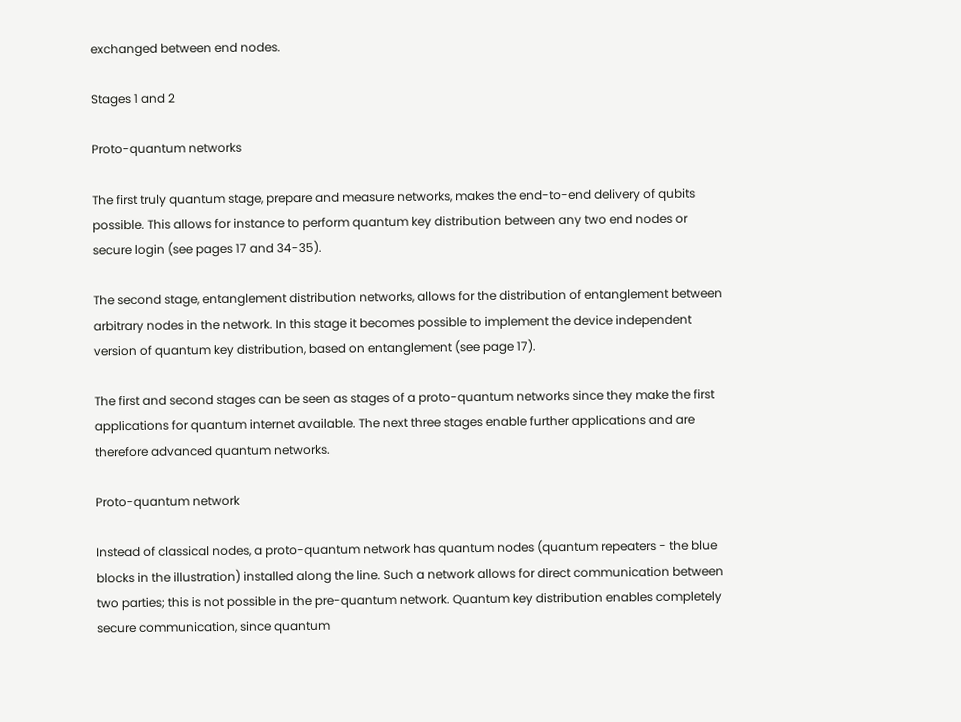exchanged between end nodes.

Stages 1 and 2

Proto-quantum networks

The first truly quantum stage, prepare and measure networks, makes the end-to-end delivery of qubits possible. This allows for instance to perform quantum key distribution between any two end nodes or secure login (see pages 17 and 34-35).

The second stage, entanglement distribution networks, allows for the distribution of entanglement between arbitrary nodes in the network. In this stage it becomes possible to implement the device independent version of quantum key distribution, based on entanglement (see page 17).

The first and second stages can be seen as stages of a proto-quantum networks since they make the first applications for quantum internet available. The next three stages enable further applications and are therefore advanced quantum networks.

Proto-quantum network

Instead of classical nodes, a proto-quantum network has quantum nodes (quantum repeaters - the blue blocks in the illustration) installed along the line. Such a network allows for direct communication between two parties; this is not possible in the pre-quantum network. Quantum key distribution enables completely secure communication, since quantum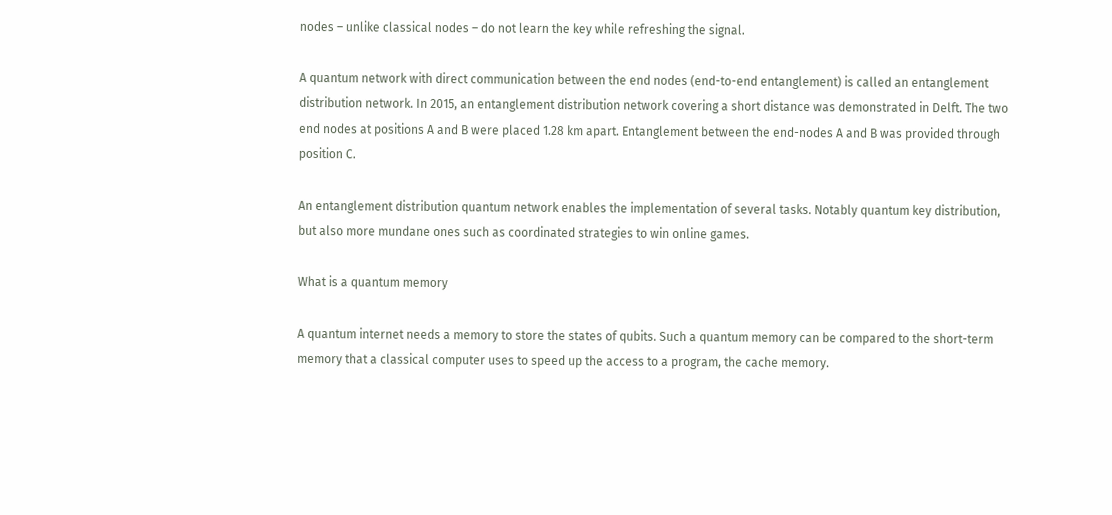nodes – unlike classical nodes – do not learn the key while refreshing the signal.

A quantum network with direct communication between the end nodes (end-to-end entanglement) is called an entanglement distribution network. In 2015, an entanglement distribution network covering a short distance was demonstrated in Delft. The two end nodes at positions A and B were placed 1.28 km apart. Entanglement between the end-nodes A and B was provided through position C.

An entanglement distribution quantum network enables the implementation of several tasks. Notably quantum key distribution, but also more mundane ones such as coordinated strategies to win online games.

What is a quantum memory

A quantum internet needs a memory to store the states of qubits. Such a quantum memory can be compared to the short-term memory that a classical computer uses to speed up the access to a program, the cache memory.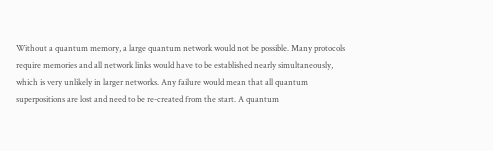Without a quantum memory, a large quantum network would not be possible. Many protocols require memories and all network links would have to be established nearly simultaneously, which is very unlikely in larger networks. Any failure would mean that all quantum superpositions are lost and need to be re-created from the start. A quantum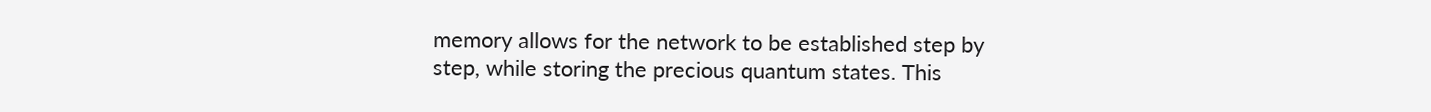memory allows for the network to be established step by step, while storing the precious quantum states. This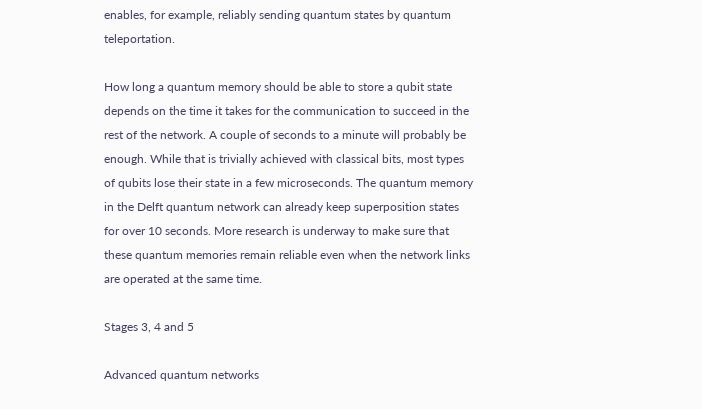enables, for example, reliably sending quantum states by quantum teleportation.

How long a quantum memory should be able to store a qubit state depends on the time it takes for the communication to succeed in the rest of the network. A couple of seconds to a minute will probably be enough. While that is trivially achieved with classical bits, most types of qubits lose their state in a few microseconds. The quantum memory in the Delft quantum network can already keep superposition states for over 10 seconds. More research is underway to make sure that these quantum memories remain reliable even when the network links are operated at the same time.

Stages 3, 4 and 5

Advanced quantum networks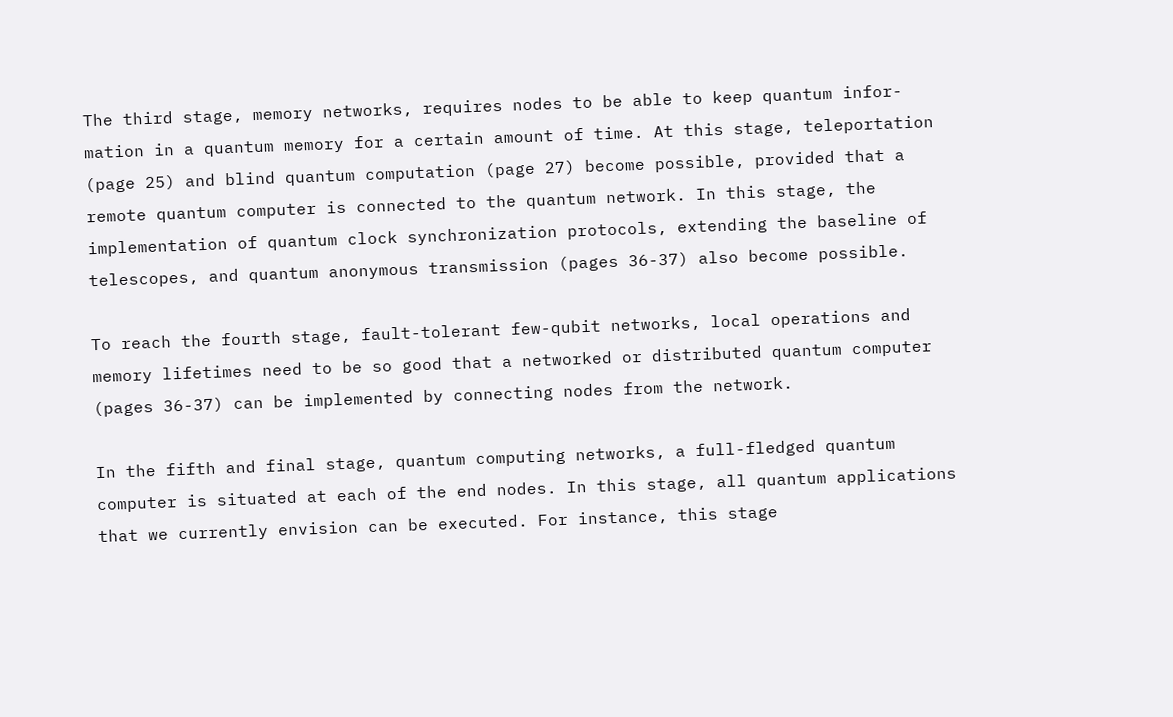The third stage, memory networks, requires nodes to be able to keep quantum infor-mation in a quantum memory for a certain amount of time. At this stage, teleportation (page 25) and blind quantum computation (page 27) become possible, provided that a remote quantum computer is connected to the quantum network. In this stage, the implementation of quantum clock synchronization protocols, extending the baseline of telescopes, and quantum anonymous transmission (pages 36-37) also become possible.

To reach the fourth stage, fault-tolerant few-qubit networks, local operations and memory lifetimes need to be so good that a networked or distributed quantum computer (pages 36-37) can be implemented by connecting nodes from the network.

In the fifth and final stage, quantum computing networks, a full-fledged quantum computer is situated at each of the end nodes. In this stage, all quantum applications that we currently envision can be executed. For instance, this stage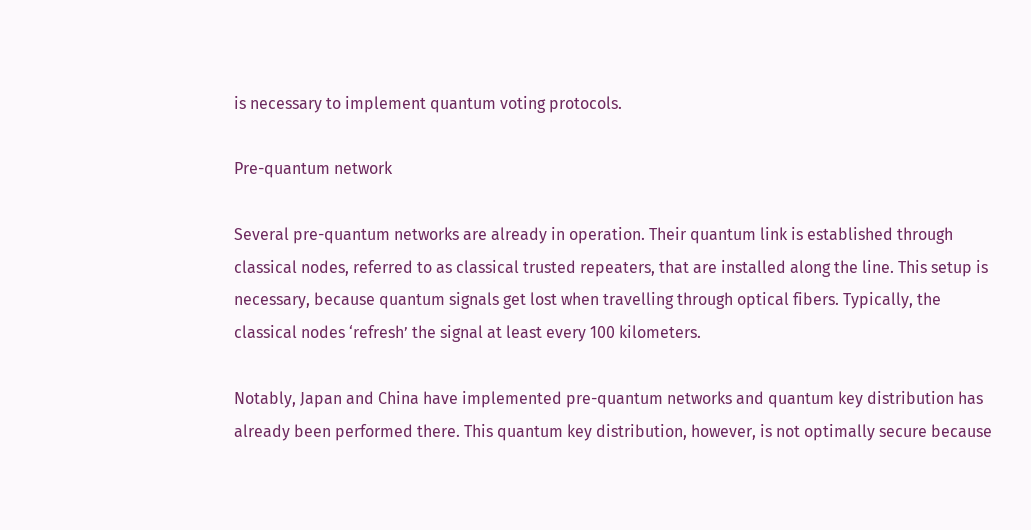is necessary to implement quantum voting protocols.

Pre-quantum network

Several pre-quantum networks are already in operation. Their quantum link is established through classical nodes, referred to as classical trusted repeaters, that are installed along the line. This setup is necessary, because quantum signals get lost when travelling through optical fibers. Typically, the classical nodes ‘refresh’ the signal at least every 100 kilometers.

Notably, Japan and China have implemented pre-quantum networks and quantum key distribution has already been performed there. This quantum key distribution, however, is not optimally secure because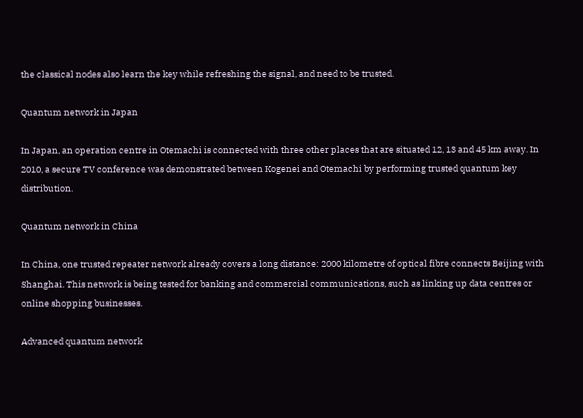the classical nodes also learn the key while refreshing the signal, and need to be trusted.

Quantum network in Japan

In Japan, an operation centre in Otemachi is connected with three other places that are situated 12, 13 and 45 km away. In 2010, a secure TV conference was demonstrated between Kogenei and Otemachi by performing trusted quantum key distribution.

Quantum network in China

In China, one trusted repeater network already covers a long distance: 2000 kilometre of optical fibre connects Beijing with Shanghai. This network is being tested for banking and commercial communications, such as linking up data centres or online shopping businesses.

Advanced quantum network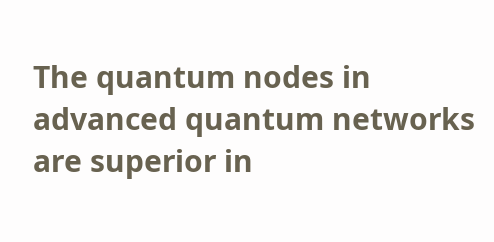The quantum nodes in advanced quantum networks are superior in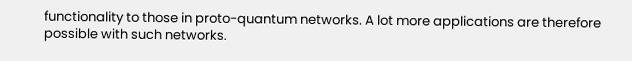functionality to those in proto-quantum networks. A lot more applications are therefore possible with such networks.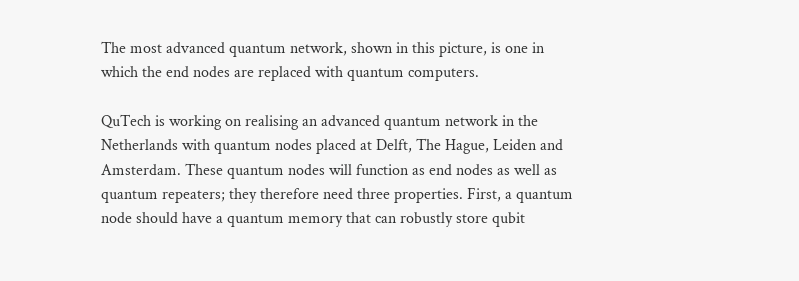The most advanced quantum network, shown in this picture, is one in which the end nodes are replaced with quantum computers.

QuTech is working on realising an advanced quantum network in the Netherlands with quantum nodes placed at Delft, The Hague, Leiden and Amsterdam. These quantum nodes will function as end nodes as well as quantum repeaters; they therefore need three properties. First, a quantum node should have a quantum memory that can robustly store qubit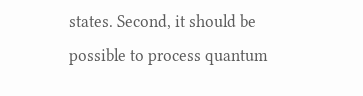states. Second, it should be possible to process quantum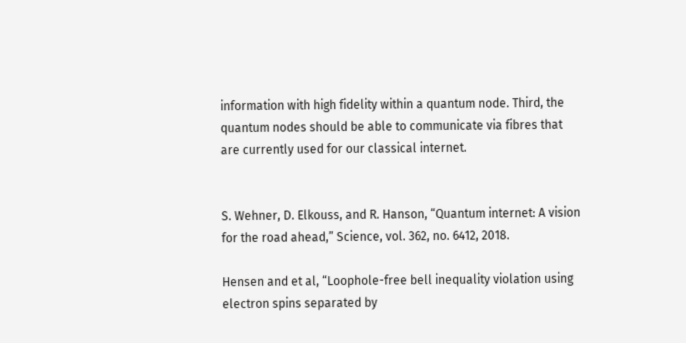information with high fidelity within a quantum node. Third, the quantum nodes should be able to communicate via fibres that are currently used for our classical internet.


S. Wehner, D. Elkouss, and R. Hanson, “Quantum internet: A vision for the road ahead,” Science, vol. 362, no. 6412, 2018.

Hensen and et al, “Loophole-free bell inequality violation using electron spins separated by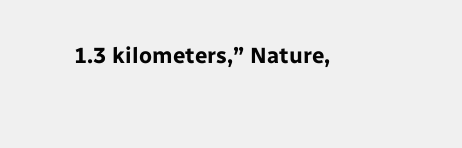1.3 kilometers,” Nature,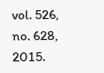vol. 526, no. 628, 2015.